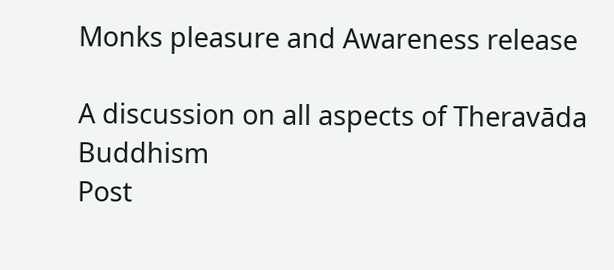Monks pleasure and Awareness release

A discussion on all aspects of Theravāda Buddhism
Post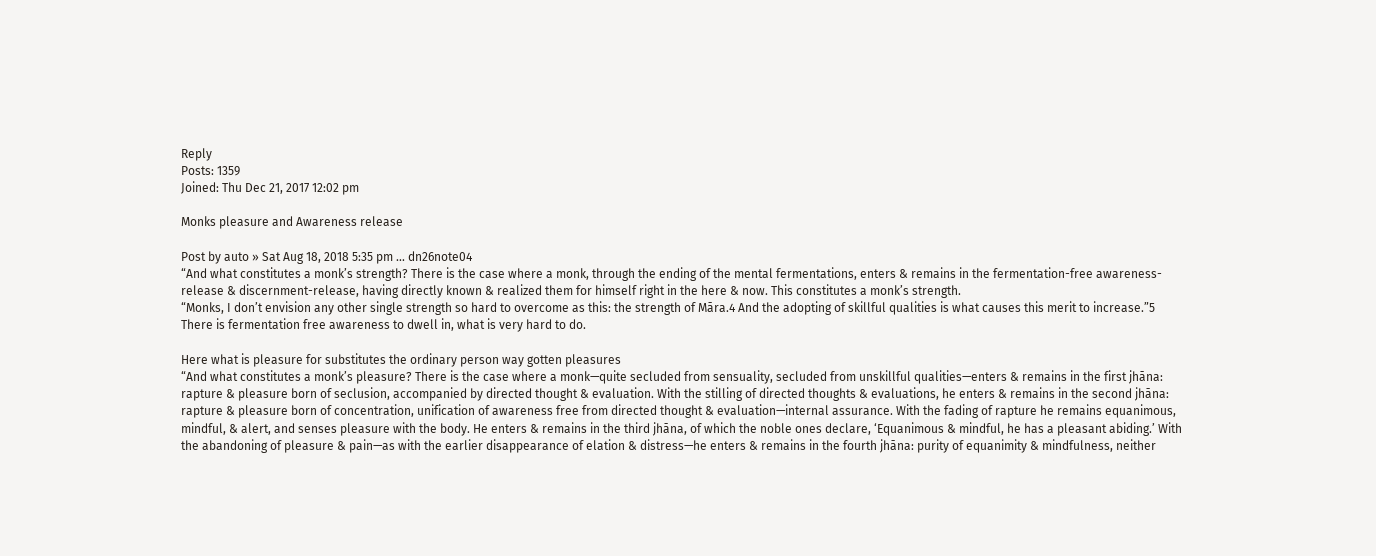Reply
Posts: 1359
Joined: Thu Dec 21, 2017 12:02 pm

Monks pleasure and Awareness release

Post by auto » Sat Aug 18, 2018 5:35 pm ... dn26note04
“And what constitutes a monk’s strength? There is the case where a monk, through the ending of the mental fermentations, enters & remains in the fermentation-free awareness-release & discernment-release, having directly known & realized them for himself right in the here & now. This constitutes a monk’s strength.
“Monks, I don’t envision any other single strength so hard to overcome as this: the strength of Māra.4 And the adopting of skillful qualities is what causes this merit to increase.”5
There is fermentation free awareness to dwell in, what is very hard to do.

Here what is pleasure for substitutes the ordinary person way gotten pleasures
“And what constitutes a monk’s pleasure? There is the case where a monk—quite secluded from sensuality, secluded from unskillful qualities—enters & remains in the first jhāna: rapture & pleasure born of seclusion, accompanied by directed thought & evaluation. With the stilling of directed thoughts & evaluations, he enters & remains in the second jhāna: rapture & pleasure born of concentration, unification of awareness free from directed thought & evaluation—internal assurance. With the fading of rapture he remains equanimous, mindful, & alert, and senses pleasure with the body. He enters & remains in the third jhāna, of which the noble ones declare, ‘Equanimous & mindful, he has a pleasant abiding.’ With the abandoning of pleasure & pain—as with the earlier disappearance of elation & distress—he enters & remains in the fourth jhāna: purity of equanimity & mindfulness, neither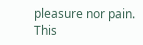pleasure nor pain. This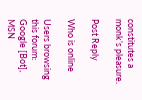constitutes a monk’s pleasure.

Post Reply

Who is online

Users browsing this forum: Google [Bot], MSN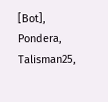[Bot], Pondera, Talisman25,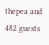thepea and 482 guests